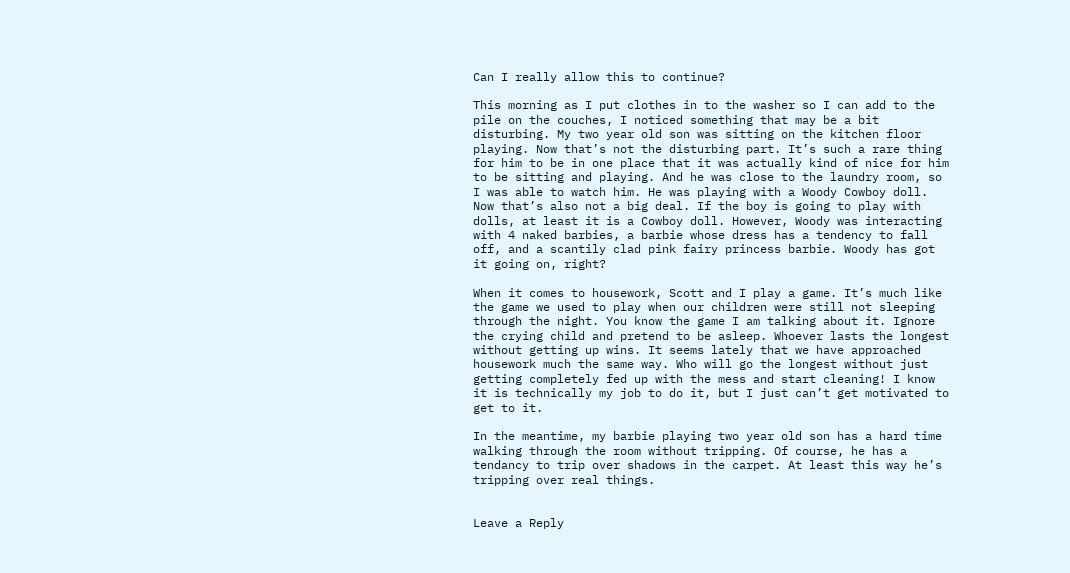Can I really allow this to continue?

This morning as I put clothes in to the washer so I can add to the pile on the couches, I noticed something that may be a bit disturbing. My two year old son was sitting on the kitchen floor playing. Now that’s not the disturbing part. It’s such a rare thing for him to be in one place that it was actually kind of nice for him to be sitting and playing. And he was close to the laundry room, so I was able to watch him. He was playing with a Woody Cowboy doll. Now that’s also not a big deal. If the boy is going to play with dolls, at least it is a Cowboy doll. However, Woody was interacting with 4 naked barbies, a barbie whose dress has a tendency to fall off, and a scantily clad pink fairy princess barbie. Woody has got it going on, right?

When it comes to housework, Scott and I play a game. It’s much like the game we used to play when our children were still not sleeping through the night. You know the game I am talking about it. Ignore the crying child and pretend to be asleep. Whoever lasts the longest without getting up wins. It seems lately that we have approached housework much the same way. Who will go the longest without just getting completely fed up with the mess and start cleaning! I know it is technically my job to do it, but I just can’t get motivated to get to it.

In the meantime, my barbie playing two year old son has a hard time walking through the room without tripping. Of course, he has a tendancy to trip over shadows in the carpet. At least this way he’s tripping over real things.


Leave a Reply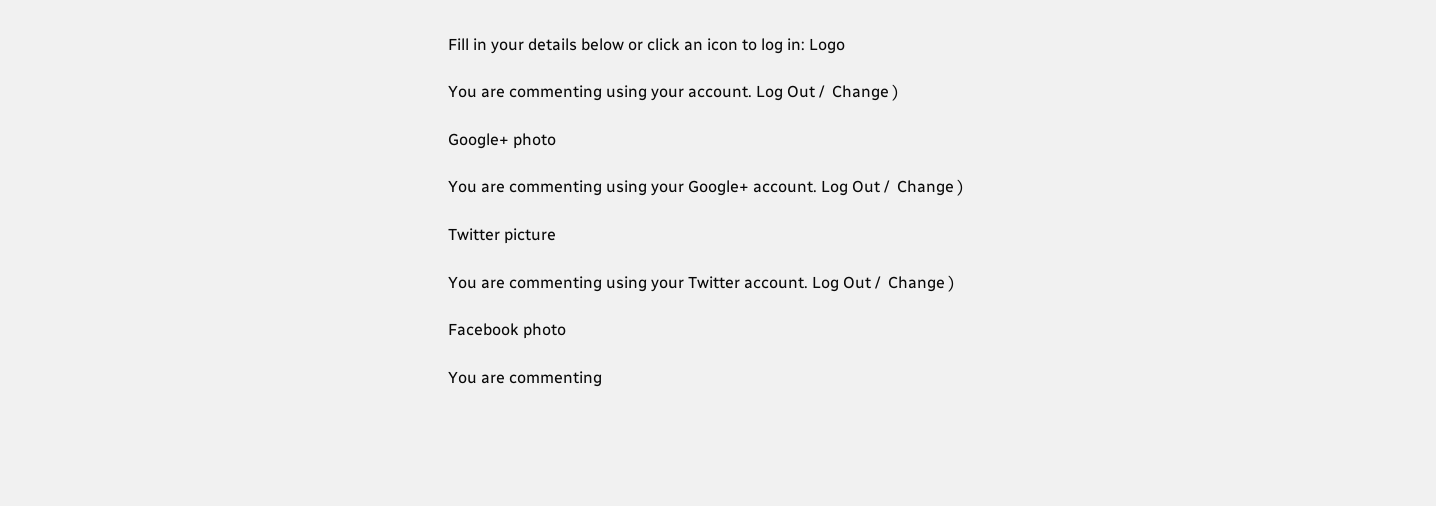Fill in your details below or click an icon to log in: Logo

You are commenting using your account. Log Out /  Change )

Google+ photo

You are commenting using your Google+ account. Log Out /  Change )

Twitter picture

You are commenting using your Twitter account. Log Out /  Change )

Facebook photo

You are commenting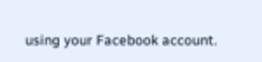using your Facebook account.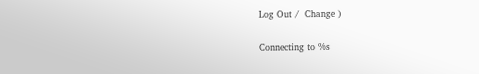Log Out /  Change )


Connecting to %s